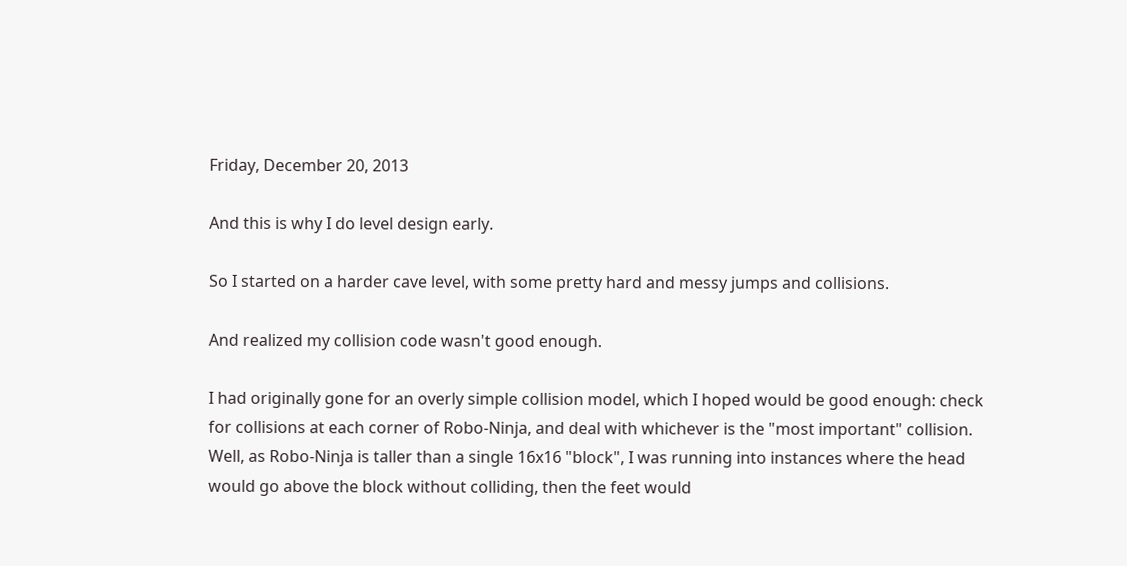Friday, December 20, 2013

And this is why I do level design early.

So I started on a harder cave level, with some pretty hard and messy jumps and collisions.

And realized my collision code wasn't good enough.

I had originally gone for an overly simple collision model, which I hoped would be good enough: check for collisions at each corner of Robo-Ninja, and deal with whichever is the "most important" collision.  Well, as Robo-Ninja is taller than a single 16x16 "block", I was running into instances where the head would go above the block without colliding, then the feet would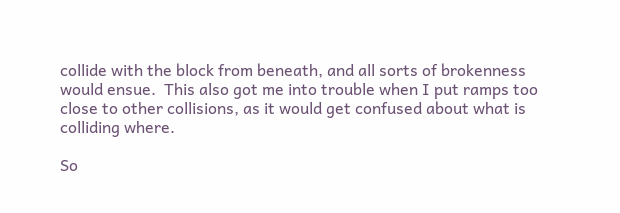collide with the block from beneath, and all sorts of brokenness would ensue.  This also got me into trouble when I put ramps too close to other collisions, as it would get confused about what is colliding where.

So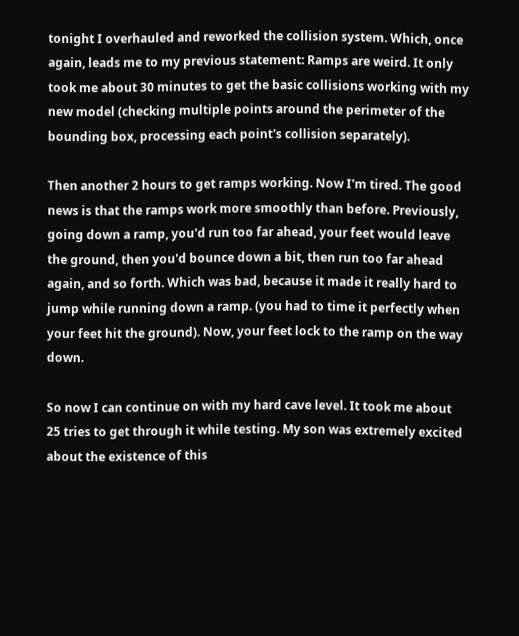tonight I overhauled and reworked the collision system. Which, once again, leads me to my previous statement: Ramps are weird. It only took me about 30 minutes to get the basic collisions working with my new model (checking multiple points around the perimeter of the bounding box, processing each point's collision separately).

Then another 2 hours to get ramps working. Now I'm tired. The good news is that the ramps work more smoothly than before. Previously, going down a ramp, you'd run too far ahead, your feet would leave the ground, then you'd bounce down a bit, then run too far ahead again, and so forth. Which was bad, because it made it really hard to jump while running down a ramp. (you had to time it perfectly when your feet hit the ground). Now, your feet lock to the ramp on the way down.

So now I can continue on with my hard cave level. It took me about 25 tries to get through it while testing. My son was extremely excited about the existence of this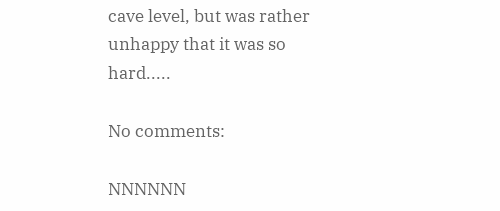cave level, but was rather unhappy that it was so hard.....

No comments:

NNNNNN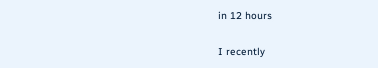in 12 hours

I recently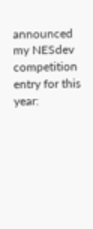announced my NESdev competition entry for this year: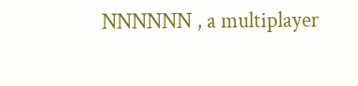NNNNNN , a multiplayer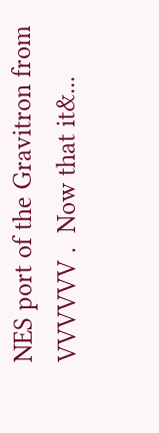NES port of the Gravitron from VVVVVV .  Now that it&...